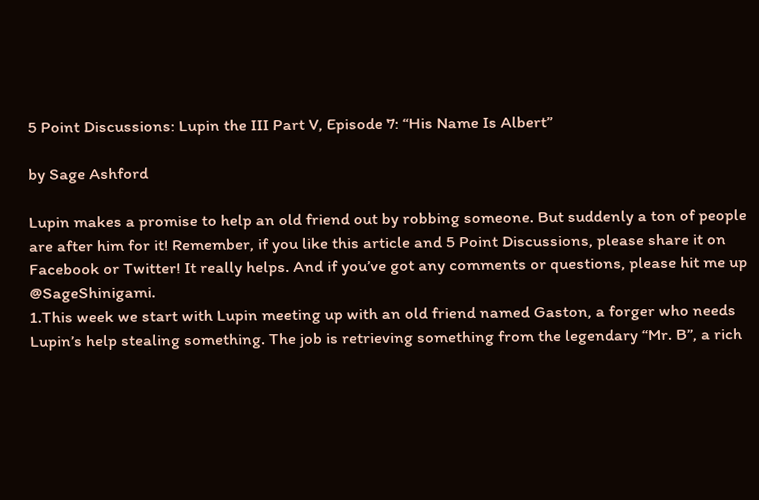5 Point Discussions: Lupin the III Part V, Episode 7: “His Name Is Albert”

by Sage Ashford

Lupin makes a promise to help an old friend out by robbing someone. But suddenly a ton of people are after him for it! Remember, if you like this article and 5 Point Discussions, please share it on Facebook or Twitter! It really helps. And if you’ve got any comments or questions, please hit me up @SageShinigami.
1.This week we start with Lupin meeting up with an old friend named Gaston, a forger who needs Lupin’s help stealing something. The job is retrieving something from the legendary “Mr. B”, a rich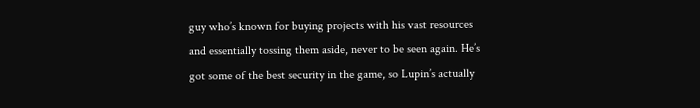guy who’s known for buying projects with his vast resources and essentially tossing them aside, never to be seen again. He’s got some of the best security in the game, so Lupin’s actually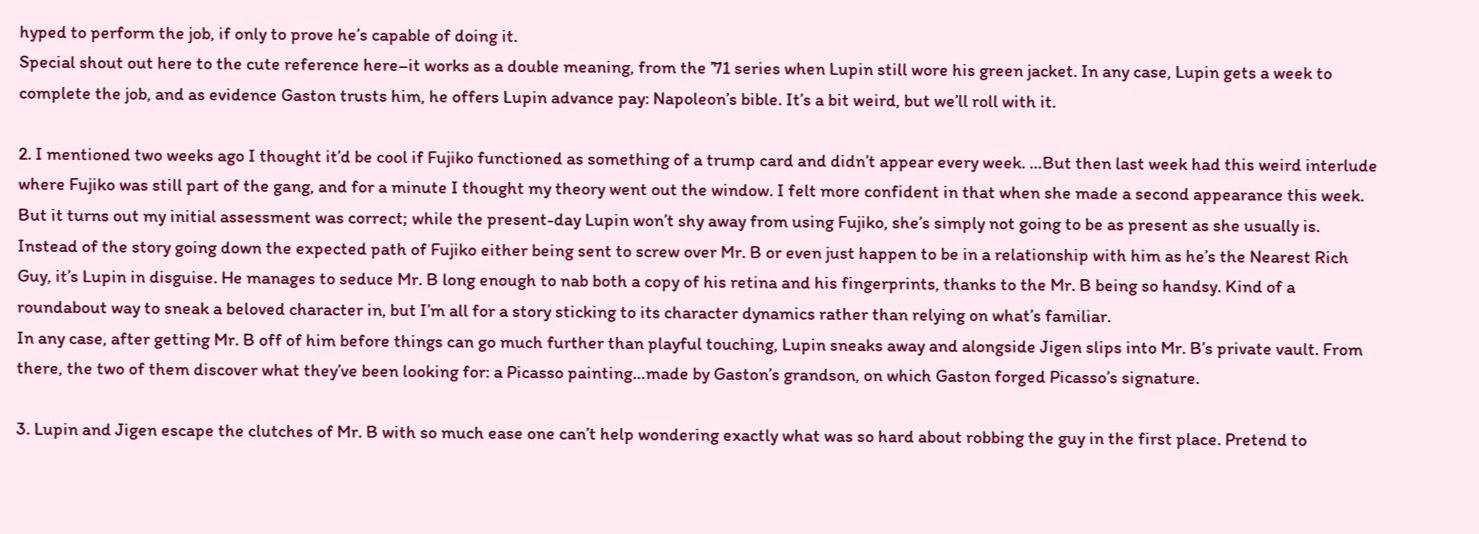hyped to perform the job, if only to prove he’s capable of doing it.
Special shout out here to the cute reference here–it works as a double meaning, from the ’71 series when Lupin still wore his green jacket. In any case, Lupin gets a week to complete the job, and as evidence Gaston trusts him, he offers Lupin advance pay: Napoleon’s bible. It’s a bit weird, but we’ll roll with it.

2. I mentioned two weeks ago I thought it’d be cool if Fujiko functioned as something of a trump card and didn’t appear every week. …But then last week had this weird interlude where Fujiko was still part of the gang, and for a minute I thought my theory went out the window. I felt more confident in that when she made a second appearance this week.
But it turns out my initial assessment was correct; while the present-day Lupin won’t shy away from using Fujiko, she’s simply not going to be as present as she usually is. Instead of the story going down the expected path of Fujiko either being sent to screw over Mr. B or even just happen to be in a relationship with him as he’s the Nearest Rich Guy, it’s Lupin in disguise. He manages to seduce Mr. B long enough to nab both a copy of his retina and his fingerprints, thanks to the Mr. B being so handsy. Kind of a roundabout way to sneak a beloved character in, but I’m all for a story sticking to its character dynamics rather than relying on what’s familiar.
In any case, after getting Mr. B off of him before things can go much further than playful touching, Lupin sneaks away and alongside Jigen slips into Mr. B’s private vault. From there, the two of them discover what they’ve been looking for: a Picasso painting…made by Gaston’s grandson, on which Gaston forged Picasso’s signature.

3. Lupin and Jigen escape the clutches of Mr. B with so much ease one can’t help wondering exactly what was so hard about robbing the guy in the first place. Pretend to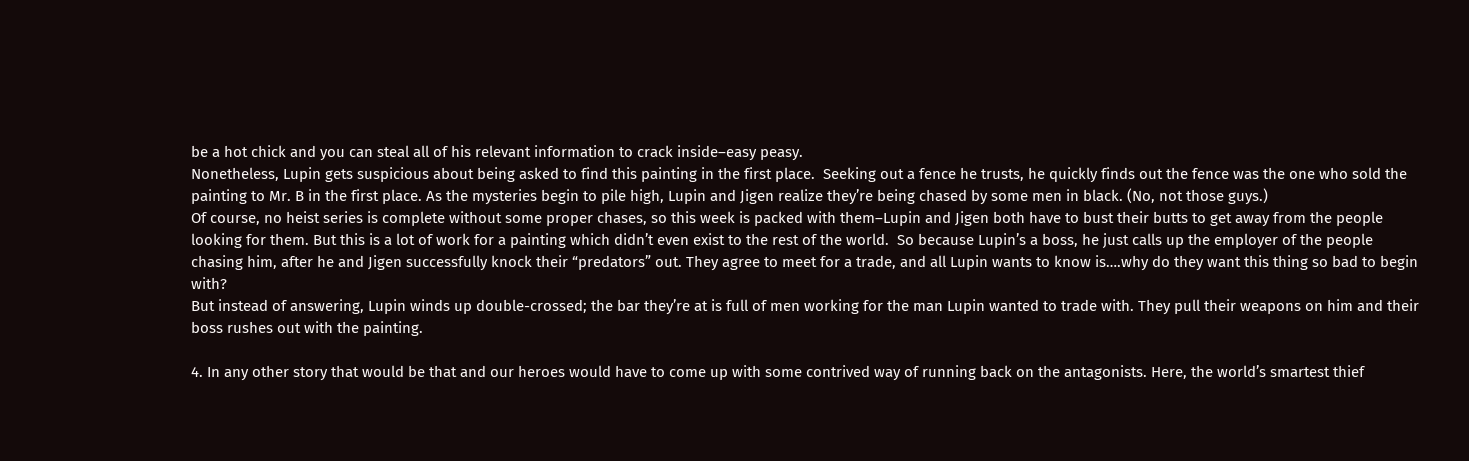be a hot chick and you can steal all of his relevant information to crack inside–easy peasy.
Nonetheless, Lupin gets suspicious about being asked to find this painting in the first place.  Seeking out a fence he trusts, he quickly finds out the fence was the one who sold the painting to Mr. B in the first place. As the mysteries begin to pile high, Lupin and Jigen realize they’re being chased by some men in black. (No, not those guys.)
Of course, no heist series is complete without some proper chases, so this week is packed with them–Lupin and Jigen both have to bust their butts to get away from the people looking for them. But this is a lot of work for a painting which didn’t even exist to the rest of the world.  So because Lupin’s a boss, he just calls up the employer of the people chasing him, after he and Jigen successfully knock their “predators” out. They agree to meet for a trade, and all Lupin wants to know is….why do they want this thing so bad to begin with?
But instead of answering, Lupin winds up double-crossed; the bar they’re at is full of men working for the man Lupin wanted to trade with. They pull their weapons on him and their boss rushes out with the painting.

4. In any other story that would be that and our heroes would have to come up with some contrived way of running back on the antagonists. Here, the world’s smartest thief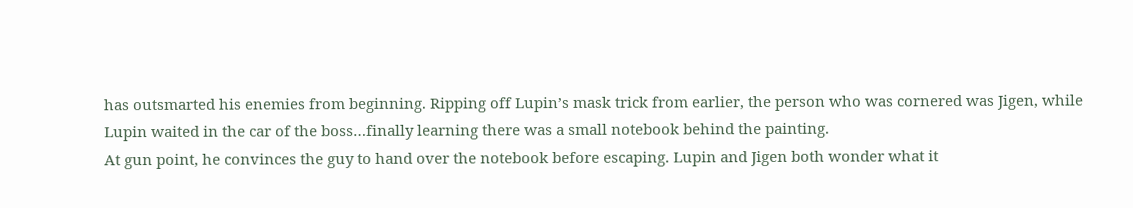has outsmarted his enemies from beginning. Ripping off Lupin’s mask trick from earlier, the person who was cornered was Jigen, while Lupin waited in the car of the boss…finally learning there was a small notebook behind the painting.
At gun point, he convinces the guy to hand over the notebook before escaping. Lupin and Jigen both wonder what it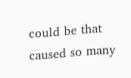could be that caused so many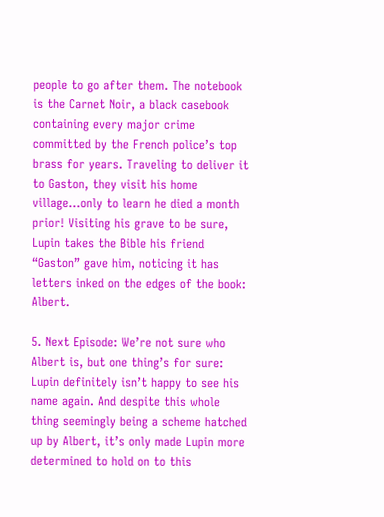people to go after them. The notebook is the Carnet Noir, a black casebook containing every major crime committed by the French police’s top brass for years. Traveling to deliver it to Gaston, they visit his home village…only to learn he died a month prior! Visiting his grave to be sure, Lupin takes the Bible his friend “Gaston” gave him, noticing it has letters inked on the edges of the book: Albert.

5. Next Episode: We’re not sure who Albert is, but one thing’s for sure: Lupin definitely isn’t happy to see his name again. And despite this whole thing seemingly being a scheme hatched up by Albert, it’s only made Lupin more determined to hold on to this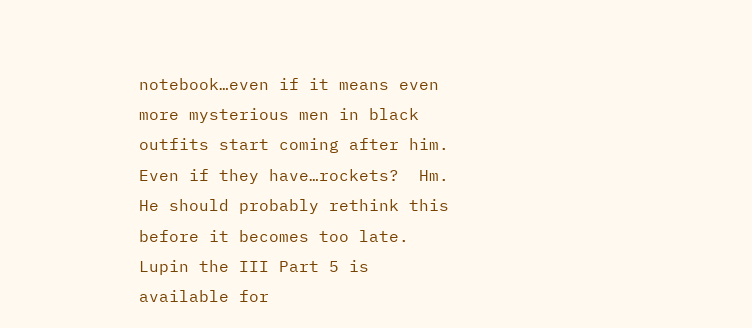notebook…even if it means even more mysterious men in black outfits start coming after him. Even if they have…rockets?  Hm.  He should probably rethink this before it becomes too late.
Lupin the III Part 5 is available for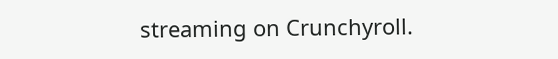streaming on Crunchyroll.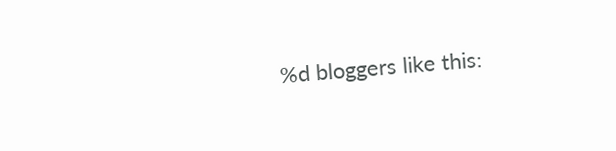%d bloggers like this: